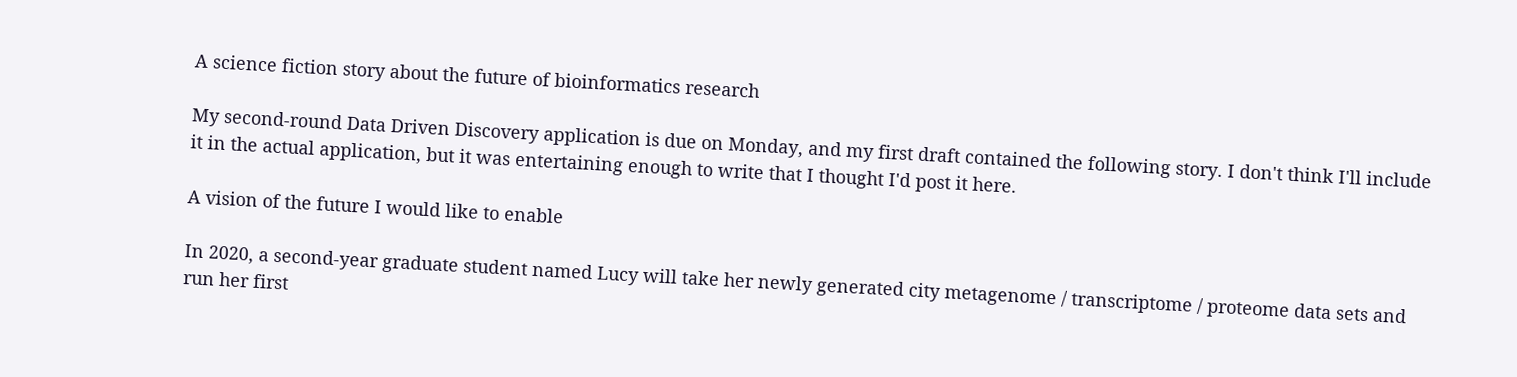A science fiction story about the future of bioinformatics research

My second-round Data Driven Discovery application is due on Monday, and my first draft contained the following story. I don't think I'll include it in the actual application, but it was entertaining enough to write that I thought I'd post it here.

A vision of the future I would like to enable

In 2020, a second-year graduate student named Lucy will take her newly generated city metagenome / transcriptome / proteome data sets and run her first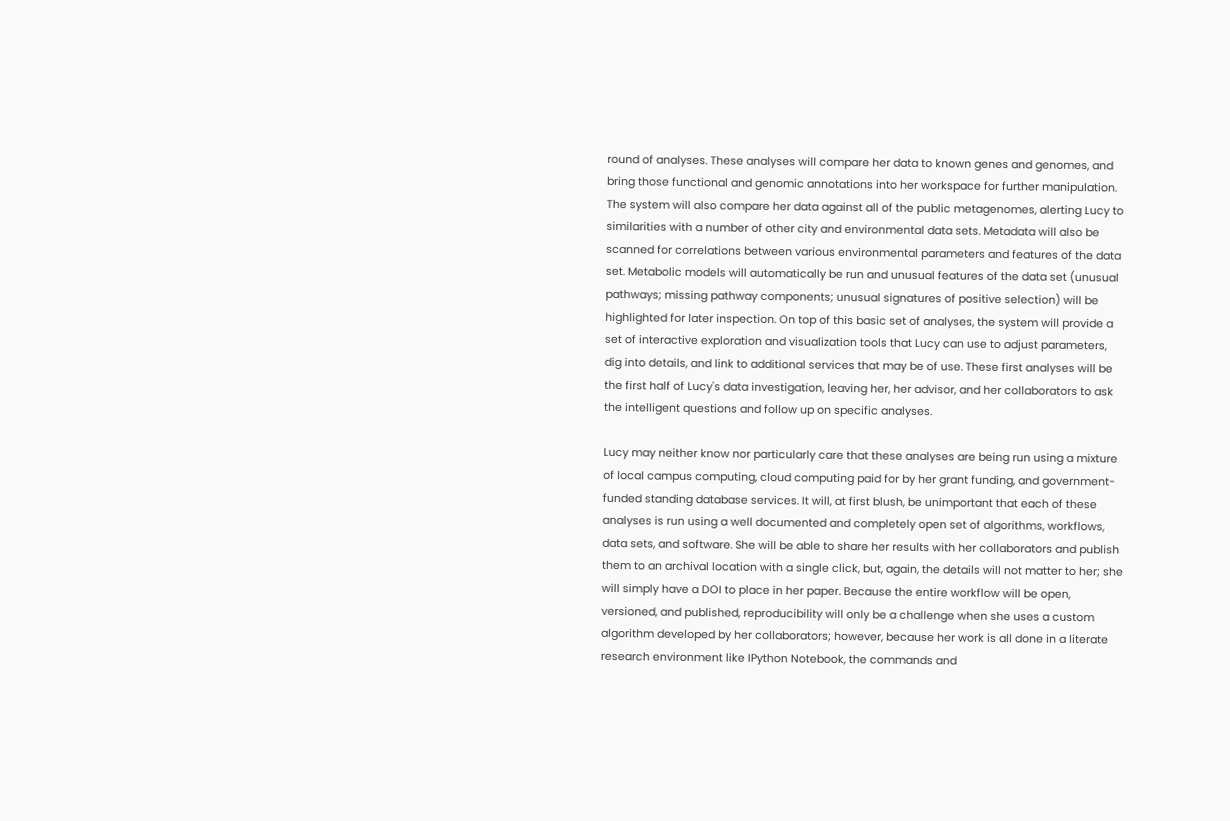round of analyses. These analyses will compare her data to known genes and genomes, and bring those functional and genomic annotations into her workspace for further manipulation. The system will also compare her data against all of the public metagenomes, alerting Lucy to similarities with a number of other city and environmental data sets. Metadata will also be scanned for correlations between various environmental parameters and features of the data set. Metabolic models will automatically be run and unusual features of the data set (unusual pathways; missing pathway components; unusual signatures of positive selection) will be highlighted for later inspection. On top of this basic set of analyses, the system will provide a set of interactive exploration and visualization tools that Lucy can use to adjust parameters, dig into details, and link to additional services that may be of use. These first analyses will be the first half of Lucy's data investigation, leaving her, her advisor, and her collaborators to ask the intelligent questions and follow up on specific analyses.

Lucy may neither know nor particularly care that these analyses are being run using a mixture of local campus computing, cloud computing paid for by her grant funding, and government-funded standing database services. It will, at first blush, be unimportant that each of these analyses is run using a well documented and completely open set of algorithms, workflows, data sets, and software. She will be able to share her results with her collaborators and publish them to an archival location with a single click, but, again, the details will not matter to her; she will simply have a DOI to place in her paper. Because the entire workflow will be open, versioned, and published, reproducibility will only be a challenge when she uses a custom algorithm developed by her collaborators; however, because her work is all done in a literate research environment like IPython Notebook, the commands and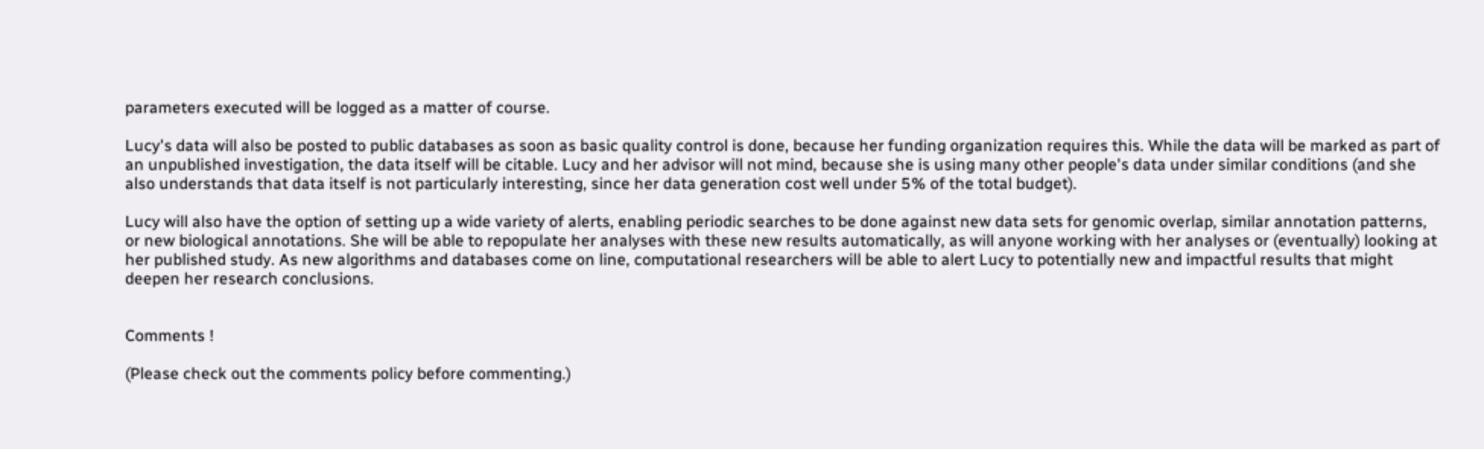parameters executed will be logged as a matter of course.

Lucy's data will also be posted to public databases as soon as basic quality control is done, because her funding organization requires this. While the data will be marked as part of an unpublished investigation, the data itself will be citable. Lucy and her advisor will not mind, because she is using many other people's data under similar conditions (and she also understands that data itself is not particularly interesting, since her data generation cost well under 5% of the total budget).

Lucy will also have the option of setting up a wide variety of alerts, enabling periodic searches to be done against new data sets for genomic overlap, similar annotation patterns, or new biological annotations. She will be able to repopulate her analyses with these new results automatically, as will anyone working with her analyses or (eventually) looking at her published study. As new algorithms and databases come on line, computational researchers will be able to alert Lucy to potentially new and impactful results that might deepen her research conclusions.


Comments !

(Please check out the comments policy before commenting.)